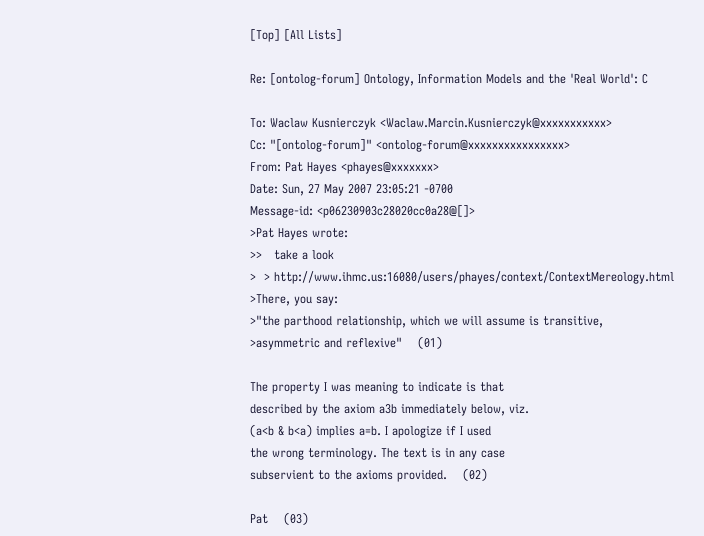[Top] [All Lists]

Re: [ontolog-forum] Ontology, Information Models and the 'Real World': C

To: Waclaw Kusnierczyk <Waclaw.Marcin.Kusnierczyk@xxxxxxxxxxx>
Cc: "[ontolog-forum]" <ontolog-forum@xxxxxxxxxxxxxxxx>
From: Pat Hayes <phayes@xxxxxxx>
Date: Sun, 27 May 2007 23:05:21 -0700
Message-id: <p06230903c28020cc0a28@[]>
>Pat Hayes wrote:
>>   take a look
>  > http://www.ihmc.us:16080/users/phayes/context/ContextMereology.html
>There, you say:
>"the parthood relationship, which we will assume is transitive,
>asymmetric and reflexive"    (01)

The property I was meaning to indicate is that
described by the axiom a3b immediately below, viz.
(a<b & b<a) implies a=b. I apologize if I used
the wrong terminology. The text is in any case
subservient to the axioms provided.    (02)

Pat    (03)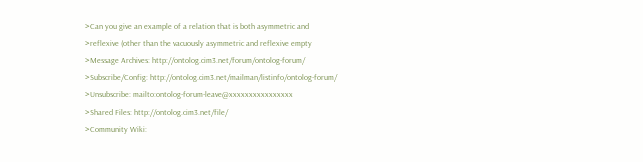>Can you give an example of a relation that is both asymmetric and
>reflexive (other than the vacuously asymmetric and reflexive empty
>Message Archives: http://ontolog.cim3.net/forum/ontolog-forum/
>Subscribe/Config: http://ontolog.cim3.net/mailman/listinfo/ontolog-forum/
>Unsubscribe: mailto:ontolog-forum-leave@xxxxxxxxxxxxxxxx
>Shared Files: http://ontolog.cim3.net/file/
>Community Wiki: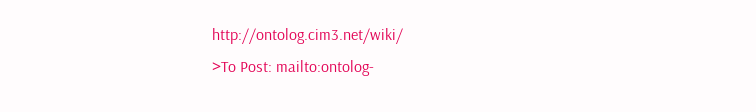http://ontolog.cim3.net/wiki/
>To Post: mailto:ontolog-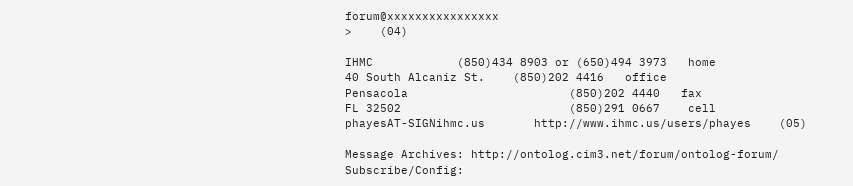forum@xxxxxxxxxxxxxxxx
>    (04)

IHMC            (850)434 8903 or (650)494 3973   home
40 South Alcaniz St.    (850)202 4416   office
Pensacola                       (850)202 4440   fax
FL 32502                        (850)291 0667    cell
phayesAT-SIGNihmc.us       http://www.ihmc.us/users/phayes    (05)

Message Archives: http://ontolog.cim3.net/forum/ontolog-forum/
Subscribe/Config: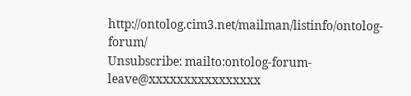http://ontolog.cim3.net/mailman/listinfo/ontolog-forum/
Unsubscribe: mailto:ontolog-forum-leave@xxxxxxxxxxxxxxxx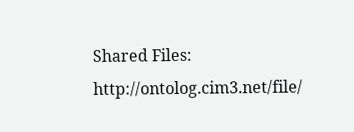Shared Files: http://ontolog.cim3.net/file/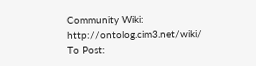Community Wiki: http://ontolog.cim3.net/wiki/
To Post: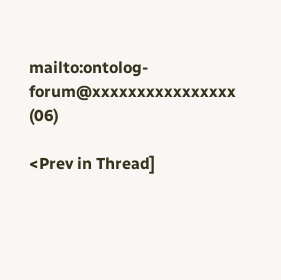mailto:ontolog-forum@xxxxxxxxxxxxxxxx    (06)

<Prev in Thread]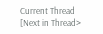Current Thread [Next in Thread>